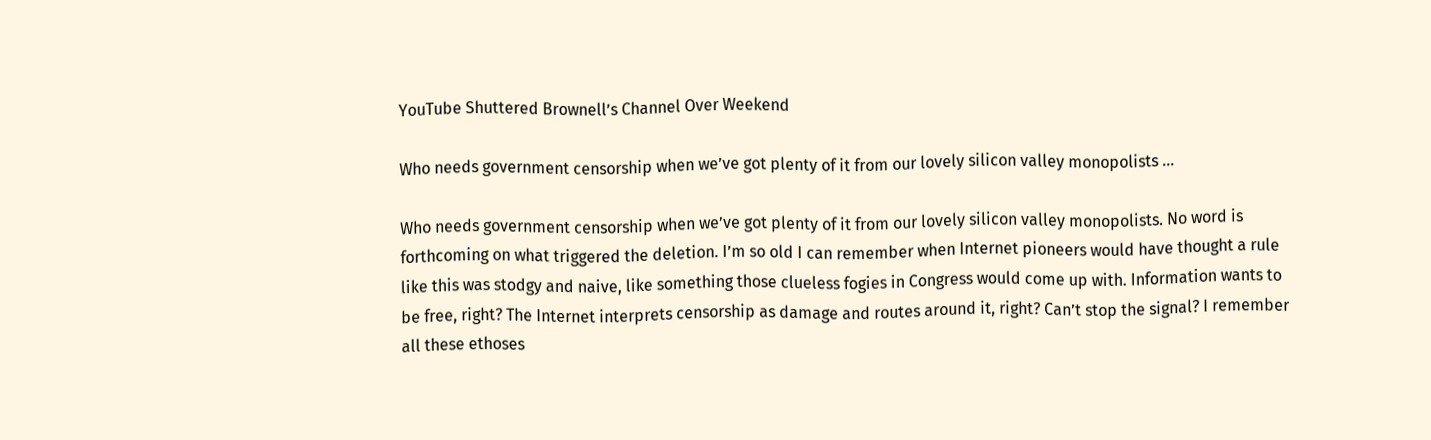YouTube Shuttered Brownell’s Channel Over Weekend

Who needs government censorship when we’ve got plenty of it from our lovely silicon valley monopolists …

Who needs government censorship when we’ve got plenty of it from our lovely silicon valley monopolists. No word is forthcoming on what triggered the deletion. I’m so old I can remember when Internet pioneers would have thought a rule like this was stodgy and naive, like something those clueless fogies in Congress would come up with. Information wants to be free, right? The Internet interprets censorship as damage and routes around it, right? Can’t stop the signal? I remember all these ethoses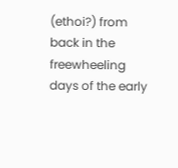(ethoi?) from back in the freewheeling days of the early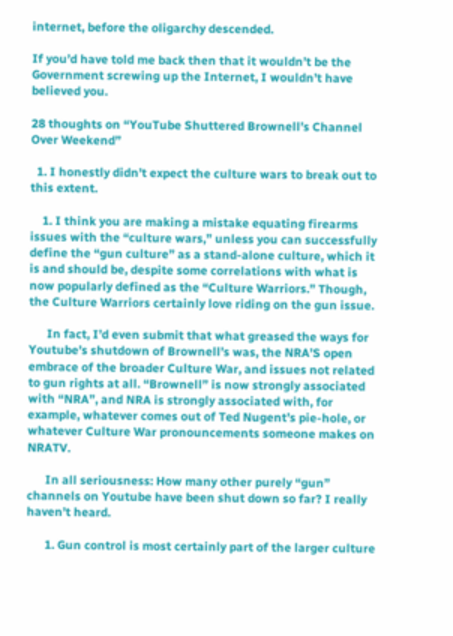internet, before the oligarchy descended.

If you’d have told me back then that it wouldn’t be the Government screwing up the Internet, I wouldn’t have believed you.

28 thoughts on “YouTube Shuttered Brownell’s Channel Over Weekend”

  1. I honestly didn’t expect the culture wars to break out to this extent.

    1. I think you are making a mistake equating firearms issues with the “culture wars,” unless you can successfully define the “gun culture” as a stand-alone culture, which it is and should be, despite some correlations with what is now popularly defined as the “Culture Warriors.” Though, the Culture Warriors certainly love riding on the gun issue.

      In fact, I’d even submit that what greased the ways for Youtube’s shutdown of Brownell’s was, the NRA’S open embrace of the broader Culture War, and issues not related to gun rights at all. “Brownell” is now strongly associated with “NRA”, and NRA is strongly associated with, for example, whatever comes out of Ted Nugent’s pie-hole, or whatever Culture War pronouncements someone makes on NRATV.

      In all seriousness: How many other purely “gun” channels on Youtube have been shut down so far? I really haven’t heard.

      1. Gun control is most certainly part of the larger culture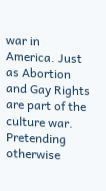war in America. Just as Abortion and Gay Rights are part of the culture war. Pretending otherwise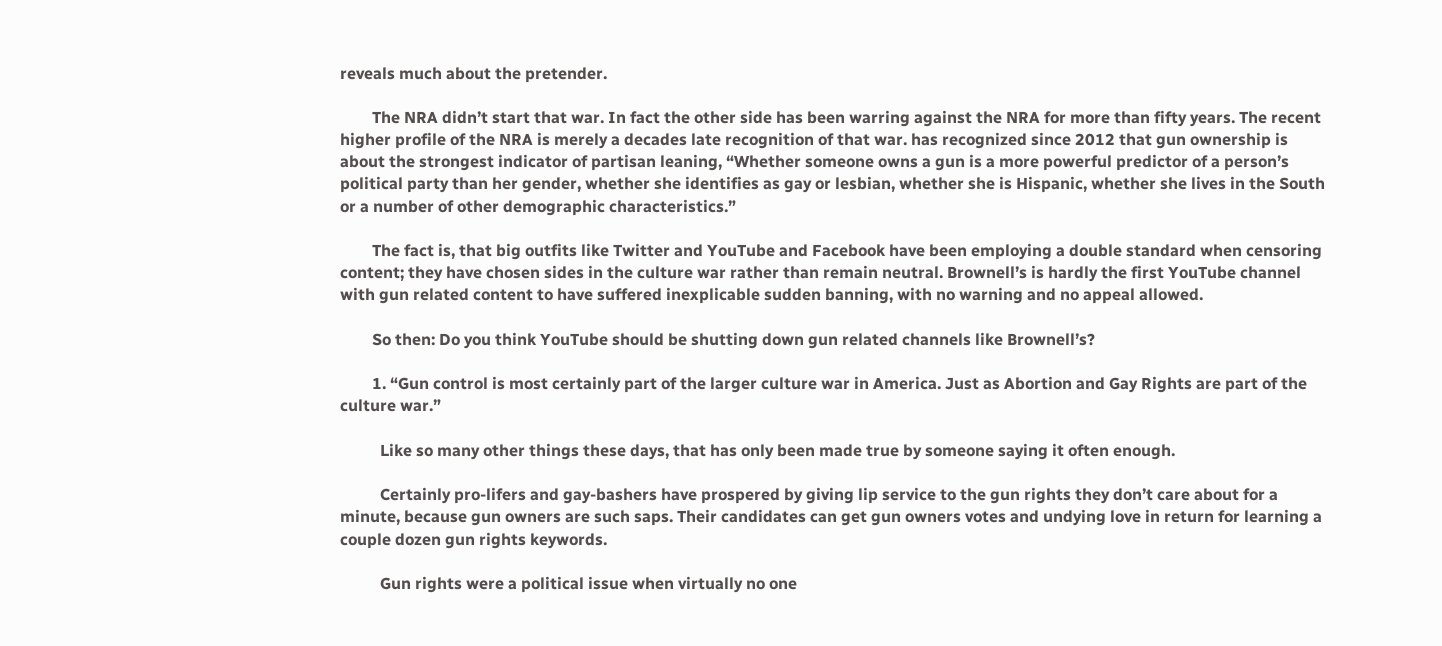reveals much about the pretender.

        The NRA didn’t start that war. In fact the other side has been warring against the NRA for more than fifty years. The recent higher profile of the NRA is merely a decades late recognition of that war. has recognized since 2012 that gun ownership is about the strongest indicator of partisan leaning, “Whether someone owns a gun is a more powerful predictor of a person’s political party than her gender, whether she identifies as gay or lesbian, whether she is Hispanic, whether she lives in the South or a number of other demographic characteristics.”

        The fact is, that big outfits like Twitter and YouTube and Facebook have been employing a double standard when censoring content; they have chosen sides in the culture war rather than remain neutral. Brownell’s is hardly the first YouTube channel with gun related content to have suffered inexplicable sudden banning, with no warning and no appeal allowed.

        So then: Do you think YouTube should be shutting down gun related channels like Brownell’s?

        1. “Gun control is most certainly part of the larger culture war in America. Just as Abortion and Gay Rights are part of the culture war.”

          Like so many other things these days, that has only been made true by someone saying it often enough.

          Certainly pro-lifers and gay-bashers have prospered by giving lip service to the gun rights they don’t care about for a minute, because gun owners are such saps. Their candidates can get gun owners votes and undying love in return for learning a couple dozen gun rights keywords.

          Gun rights were a political issue when virtually no one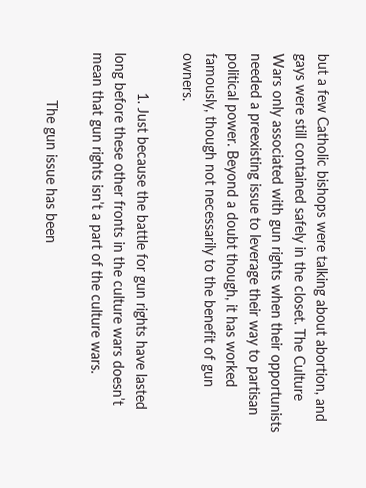but a few Catholic bishops were talking about abortion, and gays were still contained safely in the closet. The Culture Wars only associated with gun rights when their opportunists needed a preexisting issue to leverage their way to partisan political power. Beyond a doubt though, it has worked famously, though not necessarily to the benefit of gun owners.

          1. Just because the battle for gun rights have lasted long before these other fronts in the culture wars doesn’t mean that gun rights isn’t a part of the culture wars.

            The gun issue has been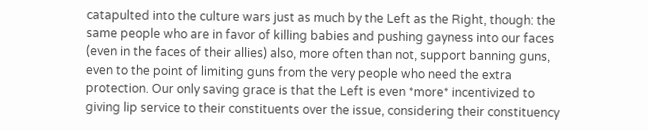catapulted into the culture wars just as much by the Left as the Right, though: the same people who are in favor of killing babies and pushing gayness into our faces (even in the faces of their allies) also, more often than not, support banning guns, even to the point of limiting guns from the very people who need the extra protection. Our only saving grace is that the Left is even *more* incentivized to giving lip service to their constituents over the issue, considering their constituency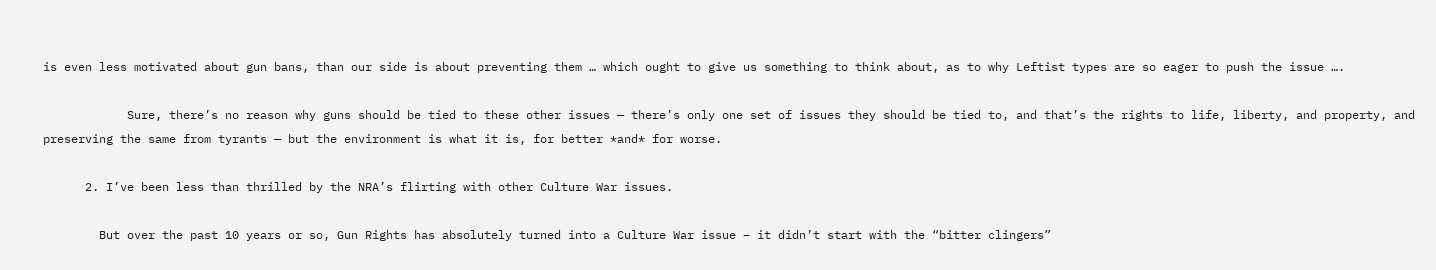is even less motivated about gun bans, than our side is about preventing them … which ought to give us something to think about, as to why Leftist types are so eager to push the issue ….

            Sure, there’s no reason why guns should be tied to these other issues — there’s only one set of issues they should be tied to, and that’s the rights to life, liberty, and property, and preserving the same from tyrants — but the environment is what it is, for better *and* for worse.

      2. I’ve been less than thrilled by the NRA’s flirting with other Culture War issues.

        But over the past 10 years or so, Gun Rights has absolutely turned into a Culture War issue – it didn’t start with the “bitter clingers”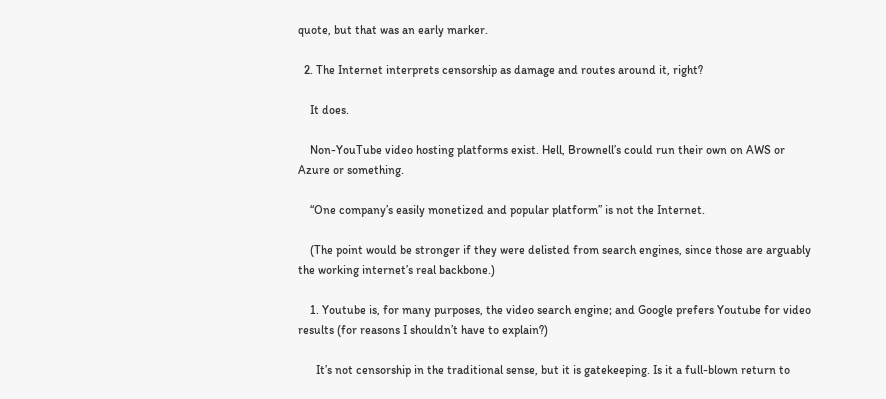quote, but that was an early marker.

  2. The Internet interprets censorship as damage and routes around it, right?

    It does.

    Non-YouTube video hosting platforms exist. Hell, Brownell’s could run their own on AWS or Azure or something.

    “One company’s easily monetized and popular platform” is not the Internet.

    (The point would be stronger if they were delisted from search engines, since those are arguably the working internet’s real backbone.)

    1. Youtube is, for many purposes, the video search engine; and Google prefers Youtube for video results (for reasons I shouldn’t have to explain?)

      It’s not censorship in the traditional sense, but it is gatekeeping. Is it a full-blown return to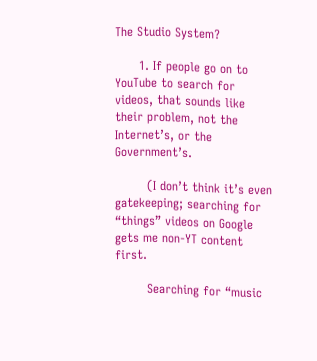The Studio System?

      1. If people go on to YouTube to search for videos, that sounds like their problem, not the Internet’s, or the Government’s.

        (I don’t think it’s even gatekeeping; searching for “things” videos on Google gets me non-YT content first.

        Searching for “music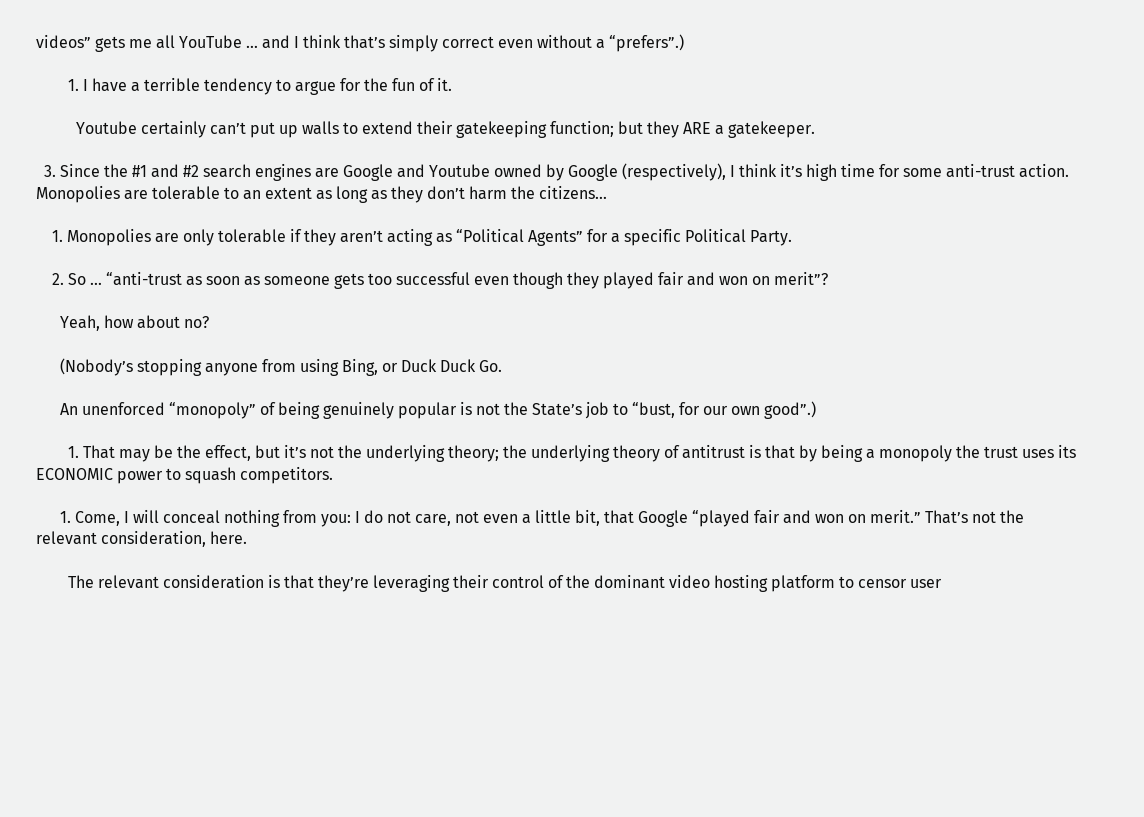videos” gets me all YouTube … and I think that’s simply correct even without a “prefers”.)

        1. I have a terrible tendency to argue for the fun of it.

          Youtube certainly can’t put up walls to extend their gatekeeping function; but they ARE a gatekeeper.

  3. Since the #1 and #2 search engines are Google and Youtube owned by Google (respectively), I think it’s high time for some anti-trust action. Monopolies are tolerable to an extent as long as they don’t harm the citizens…

    1. Monopolies are only tolerable if they aren’t acting as “Political Agents” for a specific Political Party.

    2. So … “anti-trust as soon as someone gets too successful even though they played fair and won on merit”?

      Yeah, how about no?

      (Nobody’s stopping anyone from using Bing, or Duck Duck Go.

      An unenforced “monopoly” of being genuinely popular is not the State’s job to “bust, for our own good”.)

        1. That may be the effect, but it’s not the underlying theory; the underlying theory of antitrust is that by being a monopoly the trust uses its ECONOMIC power to squash competitors.

      1. Come, I will conceal nothing from you: I do not care, not even a little bit, that Google “played fair and won on merit.” That’s not the relevant consideration, here.

        The relevant consideration is that they’re leveraging their control of the dominant video hosting platform to censor user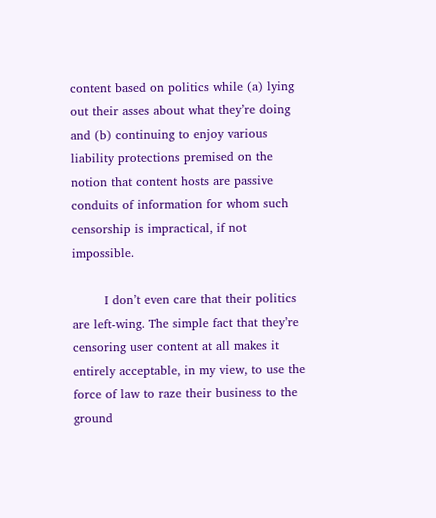content based on politics while (a) lying out their asses about what they’re doing and (b) continuing to enjoy various liability protections premised on the notion that content hosts are passive conduits of information for whom such censorship is impractical, if not impossible.

        I don’t even care that their politics are left-wing. The simple fact that they’re censoring user content at all makes it entirely acceptable, in my view, to use the force of law to raze their business to the ground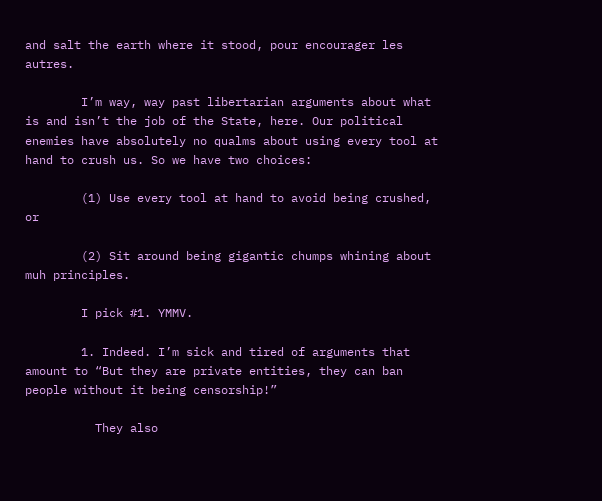and salt the earth where it stood, pour encourager les autres.

        I’m way, way past libertarian arguments about what is and isn’t the job of the State, here. Our political enemies have absolutely no qualms about using every tool at hand to crush us. So we have two choices:

        (1) Use every tool at hand to avoid being crushed, or

        (2) Sit around being gigantic chumps whining about muh principles.

        I pick #1. YMMV.

        1. Indeed. I’m sick and tired of arguments that amount to “But they are private entities, they can ban people without it being censorship!”

          They also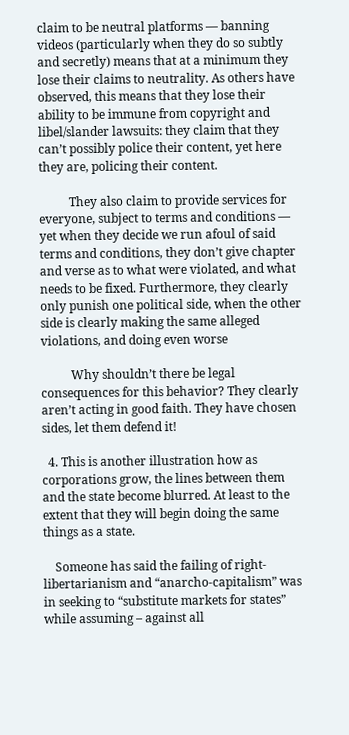claim to be neutral platforms — banning videos (particularly when they do so subtly and secretly) means that at a minimum they lose their claims to neutrality. As others have observed, this means that they lose their ability to be immune from copyright and libel/slander lawsuits: they claim that they can’t possibly police their content, yet here they are, policing their content.

          They also claim to provide services for everyone, subject to terms and conditions — yet when they decide we run afoul of said terms and conditions, they don’t give chapter and verse as to what were violated, and what needs to be fixed. Furthermore, they clearly only punish one political side, when the other side is clearly making the same alleged violations, and doing even worse

          Why shouldn’t there be legal consequences for this behavior? They clearly aren’t acting in good faith. They have chosen sides, let them defend it!

  4. This is another illustration how as corporations grow, the lines between them and the state become blurred. At least to the extent that they will begin doing the same things as a state.

    Someone has said the failing of right-libertarianism and “anarcho-capitalism” was in seeking to “substitute markets for states” while assuming – against all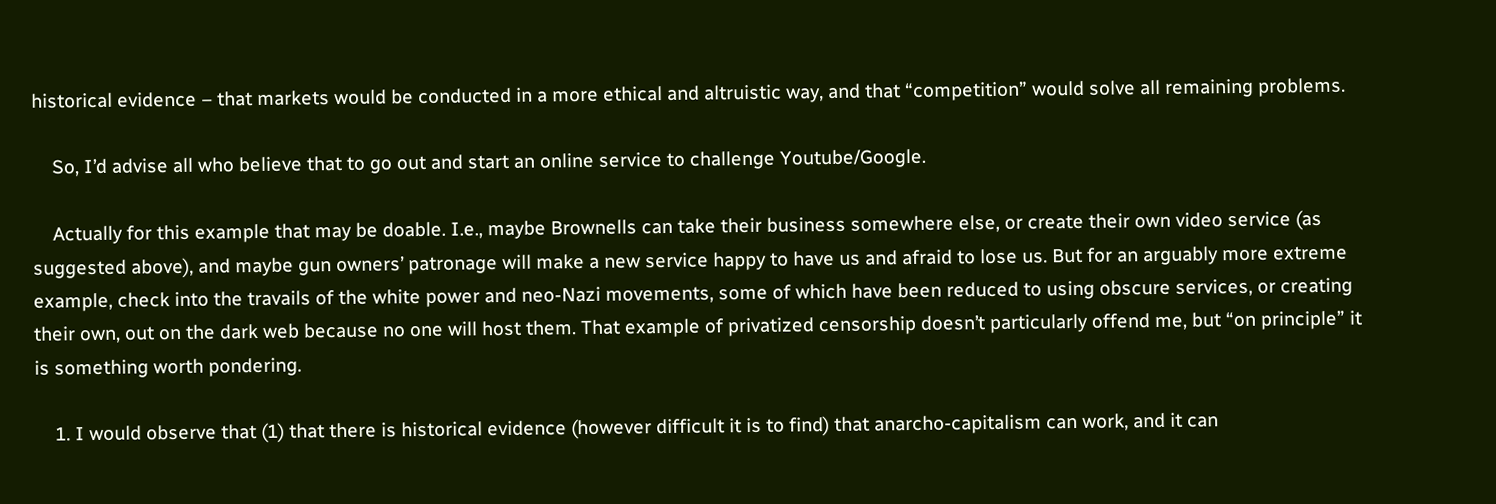historical evidence – that markets would be conducted in a more ethical and altruistic way, and that “competition” would solve all remaining problems.

    So, I’d advise all who believe that to go out and start an online service to challenge Youtube/Google.

    Actually for this example that may be doable. I.e., maybe Brownells can take their business somewhere else, or create their own video service (as suggested above), and maybe gun owners’ patronage will make a new service happy to have us and afraid to lose us. But for an arguably more extreme example, check into the travails of the white power and neo-Nazi movements, some of which have been reduced to using obscure services, or creating their own, out on the dark web because no one will host them. That example of privatized censorship doesn’t particularly offend me, but “on principle” it is something worth pondering.

    1. I would observe that (1) that there is historical evidence (however difficult it is to find) that anarcho-capitalism can work, and it can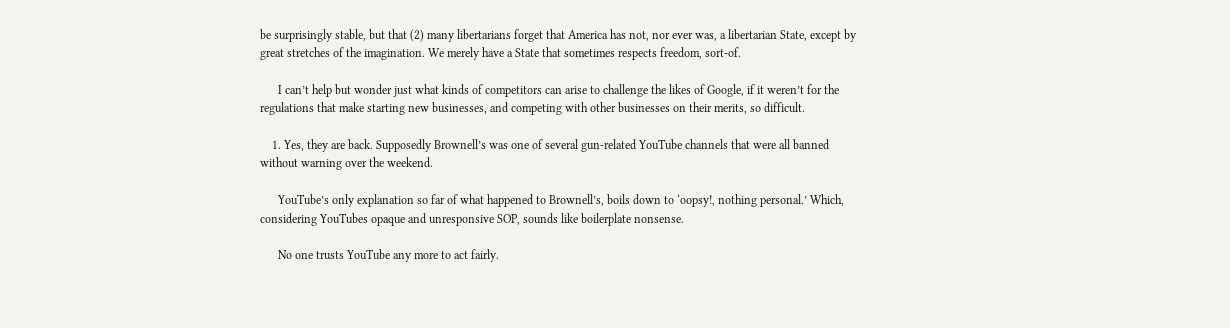be surprisingly stable, but that (2) many libertarians forget that America has not, nor ever was, a libertarian State, except by great stretches of the imagination. We merely have a State that sometimes respects freedom, sort-of.

      I can’t help but wonder just what kinds of competitors can arise to challenge the likes of Google, if it weren’t for the regulations that make starting new businesses, and competing with other businesses on their merits, so difficult.

    1. Yes, they are back. Supposedly Brownell’s was one of several gun-related YouTube channels that were all banned without warning over the weekend.

      YouTube’s only explanation so far of what happened to Brownell’s, boils down to ‘oopsy!, nothing personal.’ Which, considering YouTubes opaque and unresponsive SOP, sounds like boilerplate nonsense.

      No one trusts YouTube any more to act fairly.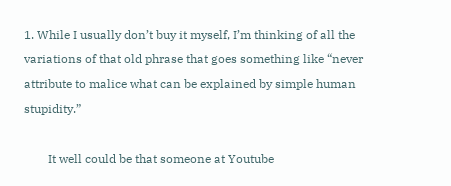1. While I usually don’t buy it myself, I’m thinking of all the variations of that old phrase that goes something like “never attribute to malice what can be explained by simple human stupidity.”

        It well could be that someone at Youtube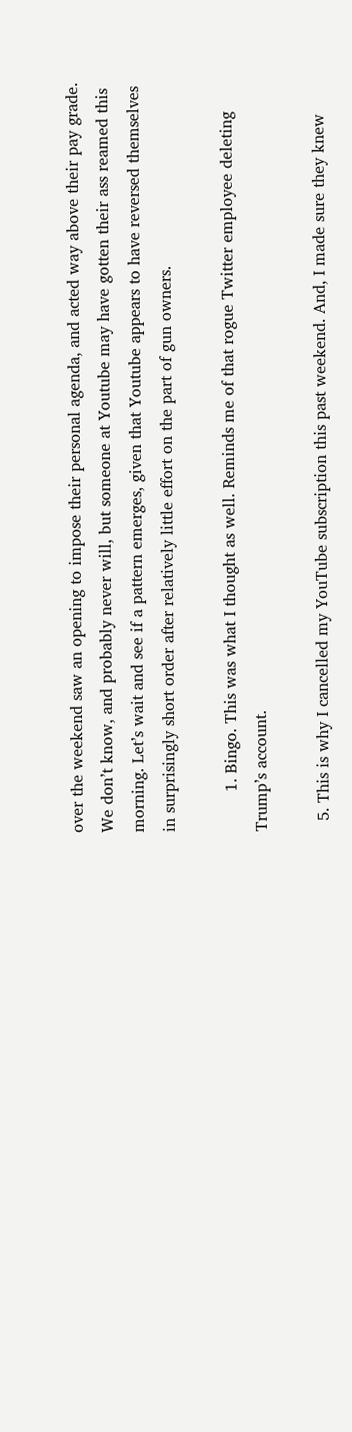over the weekend saw an opening to impose their personal agenda, and acted way above their pay grade. We don’t know, and probably never will, but someone at Youtube may have gotten their ass reamed this morning. Let’s wait and see if a pattern emerges, given that Youtube appears to have reversed themselves in surprisingly short order after relatively little effort on the part of gun owners.

        1. Bingo. This was what I thought as well. Reminds me of that rogue Twitter employee deleting Trump’s account.

  5. This is why I cancelled my YouTube subscription this past weekend. And, I made sure they knew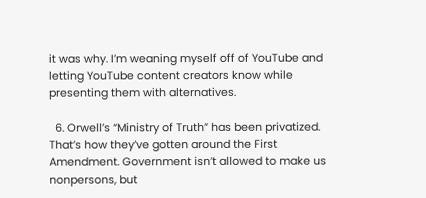it was why. I’m weaning myself off of YouTube and letting YouTube content creators know while presenting them with alternatives.

  6. Orwell’s “Ministry of Truth” has been privatized. That’s how they’ve gotten around the First Amendment. Government isn’t allowed to make us nonpersons, but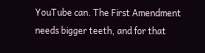YouTube can. The First Amendment needs bigger teeth, and for that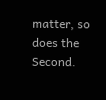matter, so does the Second.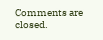Comments are closed.